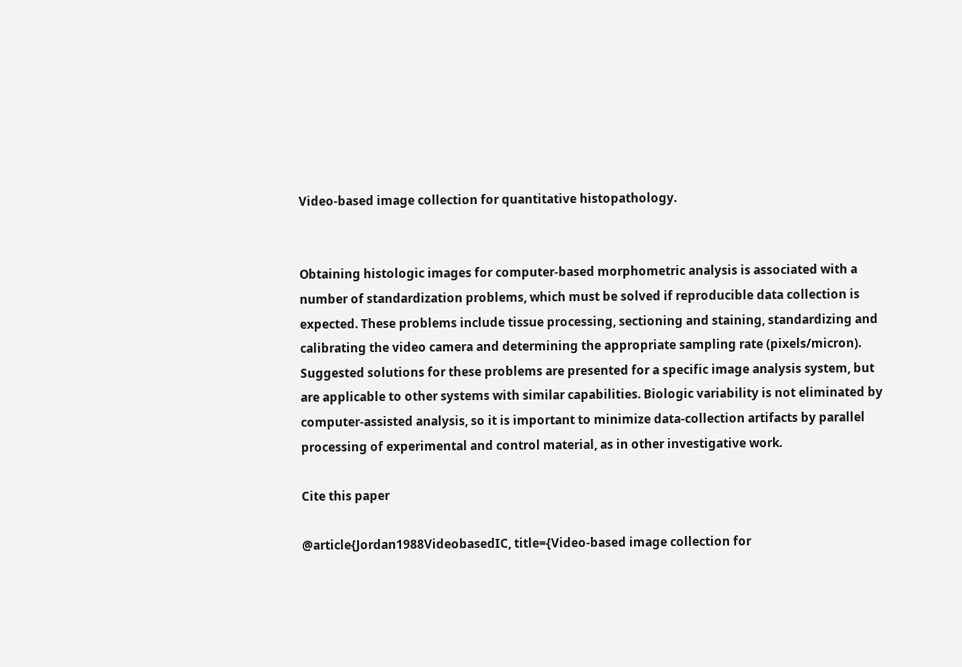Video-based image collection for quantitative histopathology.


Obtaining histologic images for computer-based morphometric analysis is associated with a number of standardization problems, which must be solved if reproducible data collection is expected. These problems include tissue processing, sectioning and staining, standardizing and calibrating the video camera and determining the appropriate sampling rate (pixels/micron). Suggested solutions for these problems are presented for a specific image analysis system, but are applicable to other systems with similar capabilities. Biologic variability is not eliminated by computer-assisted analysis, so it is important to minimize data-collection artifacts by parallel processing of experimental and control material, as in other investigative work.

Cite this paper

@article{Jordan1988VideobasedIC, title={Video-based image collection for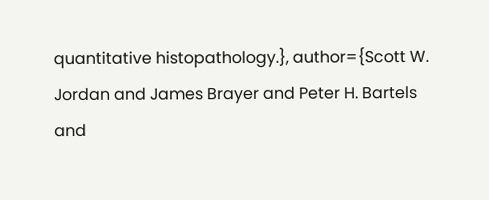quantitative histopathology.}, author={Scott W. Jordan and James Brayer and Peter H. Bartels and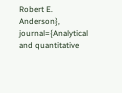Robert E. Anderson}, journal={Analytical and quantitative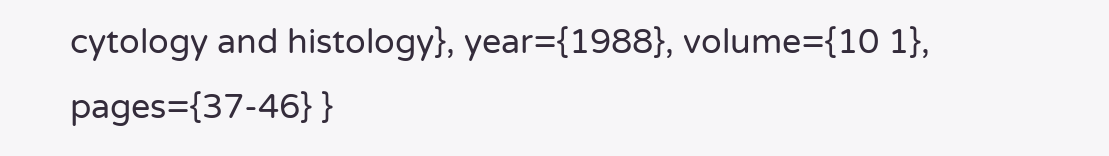cytology and histology}, year={1988}, volume={10 1}, pages={37-46} }